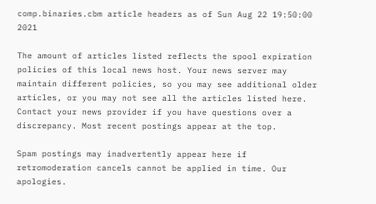comp.binaries.cbm article headers as of Sun Aug 22 19:50:00 2021

The amount of articles listed reflects the spool expiration policies of this local news host. Your news server may maintain different policies, so you may see additional older articles, or you may not see all the articles listed here. Contact your news provider if you have questions over a discrepancy. Most recent postings appear at the top.

Spam postings may inadvertently appear here if retromoderation cancels cannot be applied in time. Our apologies.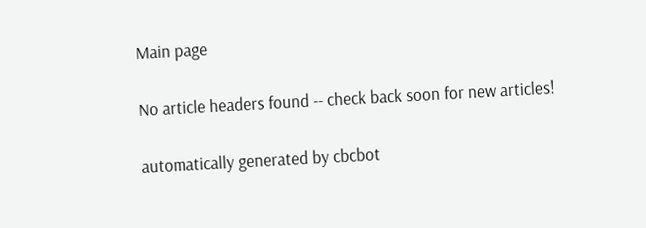Main page

No article headers found -- check back soon for new articles!

automatically generated by cbcbot